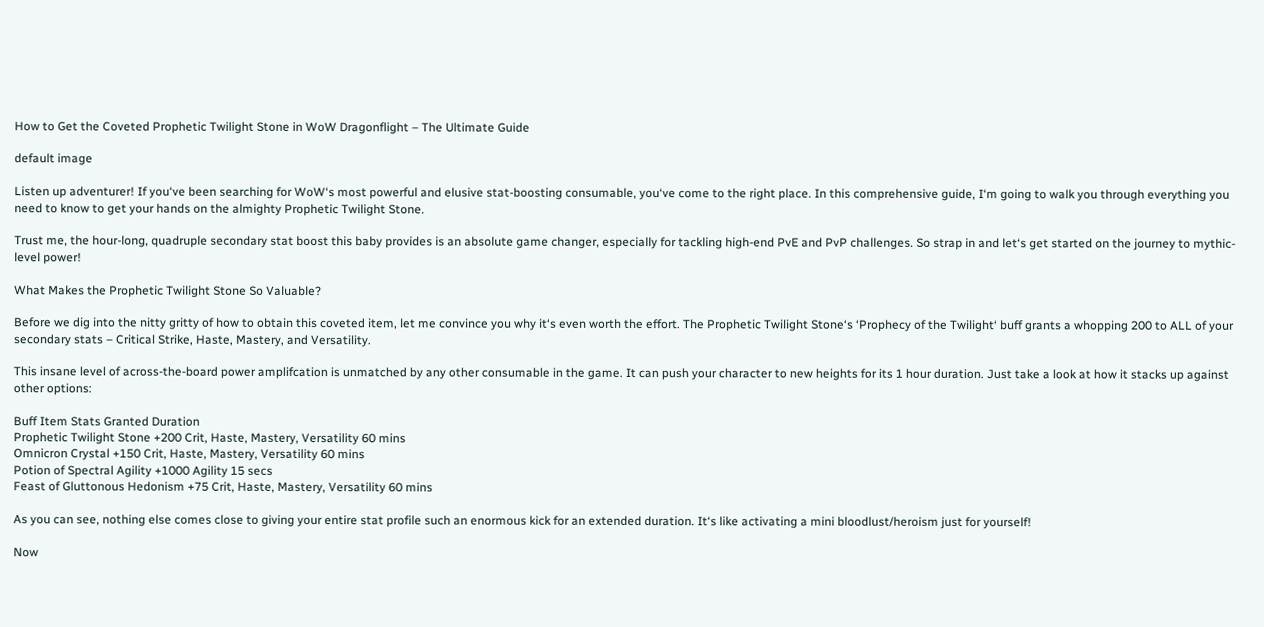How to Get the Coveted Prophetic Twilight Stone in WoW Dragonflight – The Ultimate Guide

default image

Listen up adventurer! If you‘ve been searching for WoW‘s most powerful and elusive stat-boosting consumable, you‘ve come to the right place. In this comprehensive guide, I‘m going to walk you through everything you need to know to get your hands on the almighty Prophetic Twilight Stone.

Trust me, the hour-long, quadruple secondary stat boost this baby provides is an absolute game changer, especially for tackling high-end PvE and PvP challenges. So strap in and let‘s get started on the journey to mythic-level power!

What Makes the Prophetic Twilight Stone So Valuable?

Before we dig into the nitty gritty of how to obtain this coveted item, let me convince you why it‘s even worth the effort. The Prophetic Twilight Stone‘s ‘Prophecy of the Twilight‘ buff grants a whopping 200 to ALL of your secondary stats – Critical Strike, Haste, Mastery, and Versatility.

This insane level of across-the-board power amplifcation is unmatched by any other consumable in the game. It can push your character to new heights for its 1 hour duration. Just take a look at how it stacks up against other options:

Buff Item Stats Granted Duration
Prophetic Twilight Stone +200 Crit, Haste, Mastery, Versatility 60 mins
Omnicron Crystal +150 Crit, Haste, Mastery, Versatility 60 mins
Potion of Spectral Agility +1000 Agility 15 secs
Feast of Gluttonous Hedonism +75 Crit, Haste, Mastery, Versatility 60 mins

As you can see, nothing else comes close to giving your entire stat profile such an enormous kick for an extended duration. It‘s like activating a mini bloodlust/heroism just for yourself!

Now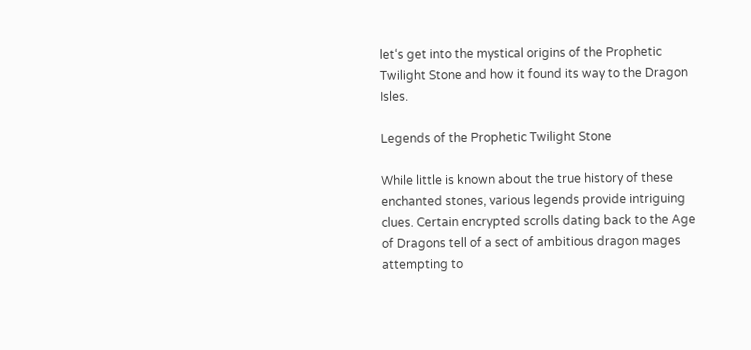let‘s get into the mystical origins of the Prophetic Twilight Stone and how it found its way to the Dragon Isles.

Legends of the Prophetic Twilight Stone

While little is known about the true history of these enchanted stones, various legends provide intriguing clues. Certain encrypted scrolls dating back to the Age of Dragons tell of a sect of ambitious dragon mages attempting to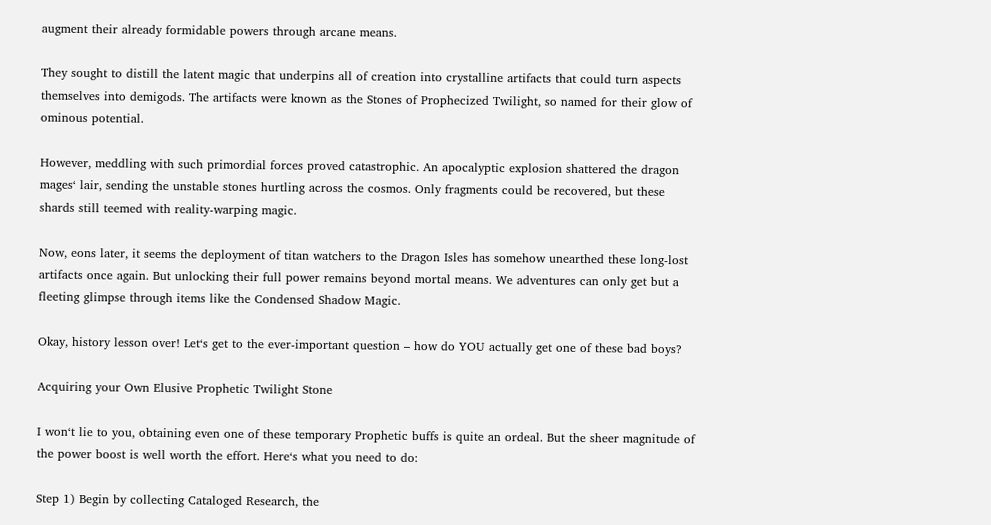augment their already formidable powers through arcane means.

They sought to distill the latent magic that underpins all of creation into crystalline artifacts that could turn aspects themselves into demigods. The artifacts were known as the Stones of Prophecized Twilight, so named for their glow of ominous potential.

However, meddling with such primordial forces proved catastrophic. An apocalyptic explosion shattered the dragon mages‘ lair, sending the unstable stones hurtling across the cosmos. Only fragments could be recovered, but these shards still teemed with reality-warping magic.

Now, eons later, it seems the deployment of titan watchers to the Dragon Isles has somehow unearthed these long-lost artifacts once again. But unlocking their full power remains beyond mortal means. We adventures can only get but a fleeting glimpse through items like the Condensed Shadow Magic.

Okay, history lesson over! Let‘s get to the ever-important question – how do YOU actually get one of these bad boys?

Acquiring your Own Elusive Prophetic Twilight Stone

I won‘t lie to you, obtaining even one of these temporary Prophetic buffs is quite an ordeal. But the sheer magnitude of the power boost is well worth the effort. Here‘s what you need to do:

Step 1) Begin by collecting Cataloged Research, the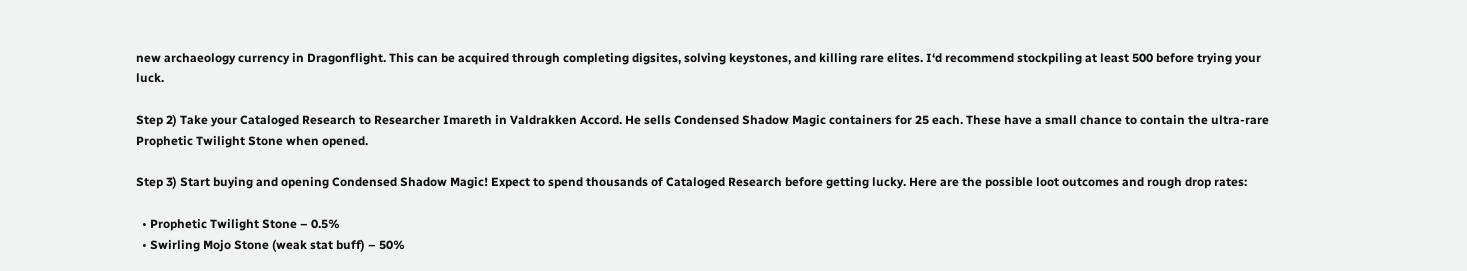new archaeology currency in Dragonflight. This can be acquired through completing digsites, solving keystones, and killing rare elites. I‘d recommend stockpiling at least 500 before trying your luck.

Step 2) Take your Cataloged Research to Researcher Imareth in Valdrakken Accord. He sells Condensed Shadow Magic containers for 25 each. These have a small chance to contain the ultra-rare Prophetic Twilight Stone when opened.

Step 3) Start buying and opening Condensed Shadow Magic! Expect to spend thousands of Cataloged Research before getting lucky. Here are the possible loot outcomes and rough drop rates:

  • Prophetic Twilight Stone – 0.5%
  • Swirling Mojo Stone (weak stat buff) – 50%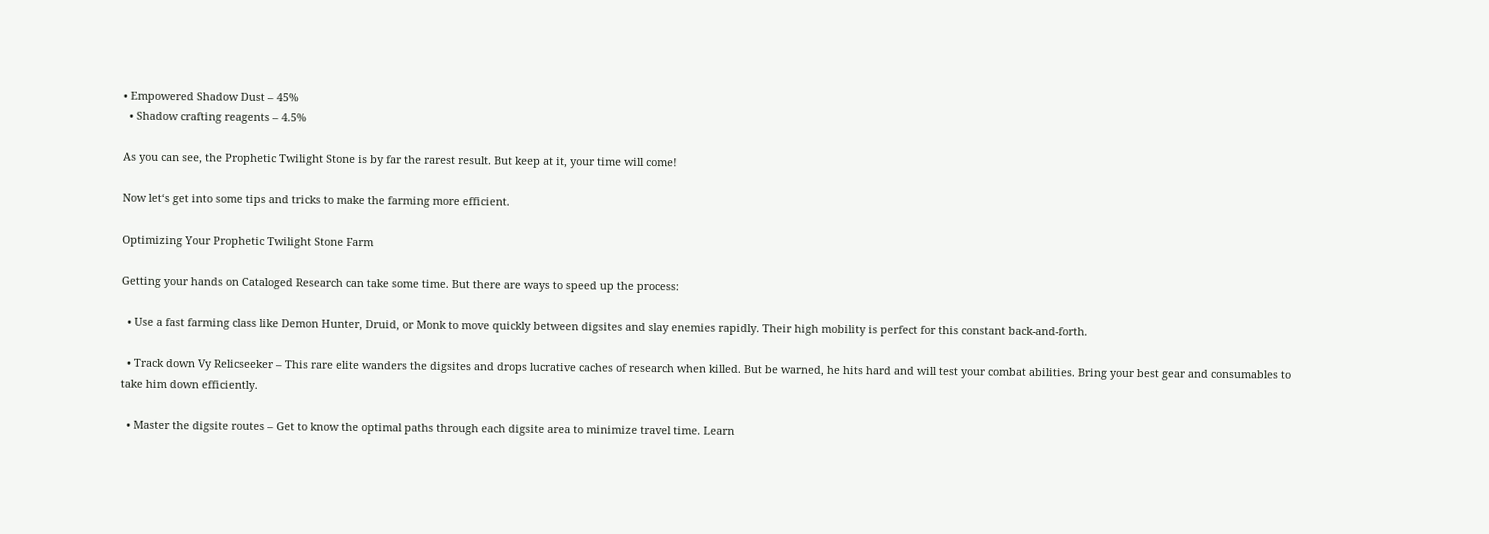• Empowered Shadow Dust – 45%
  • Shadow crafting reagents – 4.5%

As you can see, the Prophetic Twilight Stone is by far the rarest result. But keep at it, your time will come!

Now let‘s get into some tips and tricks to make the farming more efficient.

Optimizing Your Prophetic Twilight Stone Farm

Getting your hands on Cataloged Research can take some time. But there are ways to speed up the process:

  • Use a fast farming class like Demon Hunter, Druid, or Monk to move quickly between digsites and slay enemies rapidly. Their high mobility is perfect for this constant back-and-forth.

  • Track down Vy Relicseeker – This rare elite wanders the digsites and drops lucrative caches of research when killed. But be warned, he hits hard and will test your combat abilities. Bring your best gear and consumables to take him down efficiently.

  • Master the digsite routes – Get to know the optimal paths through each digsite area to minimize travel time. Learn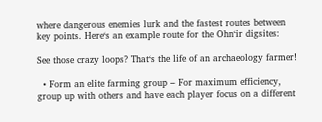where dangerous enemies lurk and the fastest routes between key points. Here‘s an example route for the Ohn‘ir digsites:

See those crazy loops? That‘s the life of an archaeology farmer!

  • Form an elite farming group – For maximum efficiency, group up with others and have each player focus on a different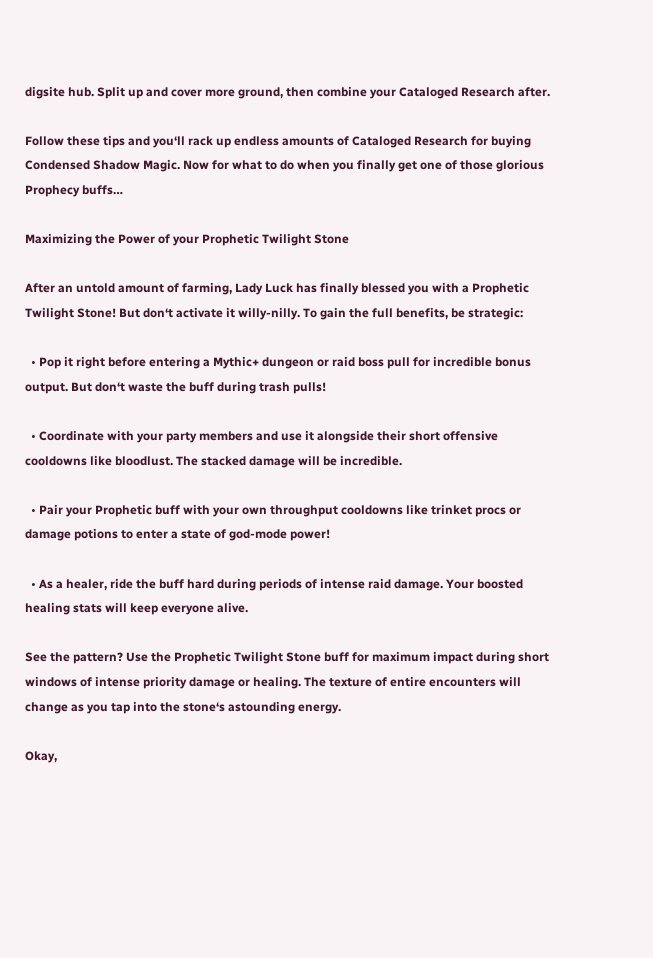digsite hub. Split up and cover more ground, then combine your Cataloged Research after.

Follow these tips and you‘ll rack up endless amounts of Cataloged Research for buying Condensed Shadow Magic. Now for what to do when you finally get one of those glorious Prophecy buffs…

Maximizing the Power of your Prophetic Twilight Stone

After an untold amount of farming, Lady Luck has finally blessed you with a Prophetic Twilight Stone! But don‘t activate it willy-nilly. To gain the full benefits, be strategic:

  • Pop it right before entering a Mythic+ dungeon or raid boss pull for incredible bonus output. But don‘t waste the buff during trash pulls!

  • Coordinate with your party members and use it alongside their short offensive cooldowns like bloodlust. The stacked damage will be incredible.

  • Pair your Prophetic buff with your own throughput cooldowns like trinket procs or damage potions to enter a state of god-mode power!

  • As a healer, ride the buff hard during periods of intense raid damage. Your boosted healing stats will keep everyone alive.

See the pattern? Use the Prophetic Twilight Stone buff for maximum impact during short windows of intense priority damage or healing. The texture of entire encounters will change as you tap into the stone‘s astounding energy.

Okay,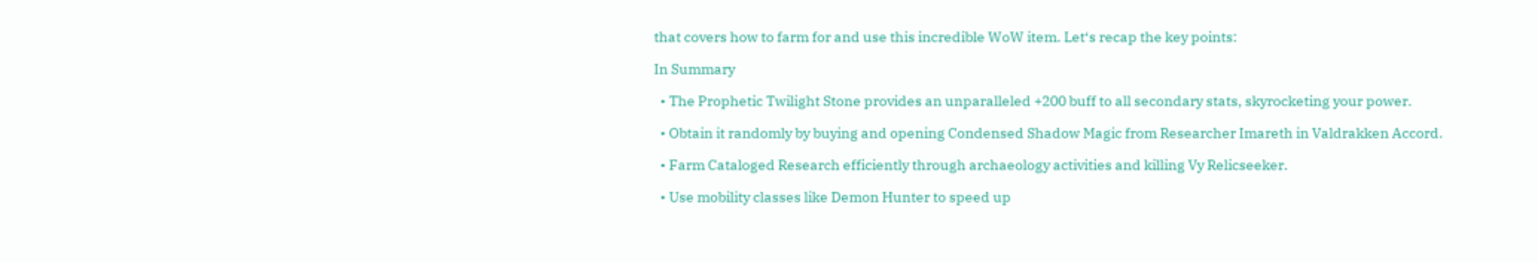that covers how to farm for and use this incredible WoW item. Let‘s recap the key points:

In Summary

  • The Prophetic Twilight Stone provides an unparalleled +200 buff to all secondary stats, skyrocketing your power.

  • Obtain it randomly by buying and opening Condensed Shadow Magic from Researcher Imareth in Valdrakken Accord.

  • Farm Cataloged Research efficiently through archaeology activities and killing Vy Relicseeker.

  • Use mobility classes like Demon Hunter to speed up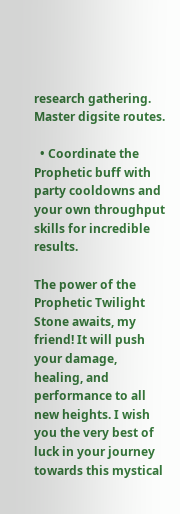research gathering. Master digsite routes.

  • Coordinate the Prophetic buff with party cooldowns and your own throughput skills for incredible results.

The power of the Prophetic Twilight Stone awaits, my friend! It will push your damage, healing, and performance to all new heights. I wish you the very best of luck in your journey towards this mystical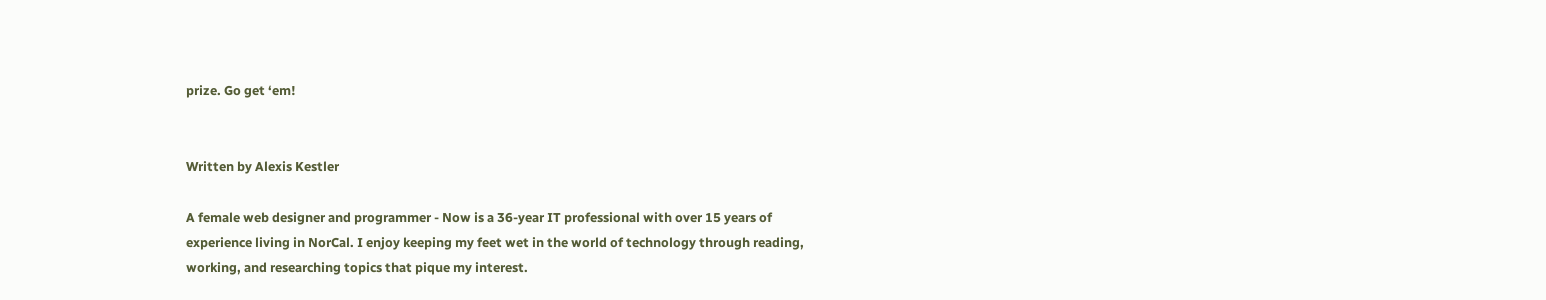prize. Go get ‘em!


Written by Alexis Kestler

A female web designer and programmer - Now is a 36-year IT professional with over 15 years of experience living in NorCal. I enjoy keeping my feet wet in the world of technology through reading, working, and researching topics that pique my interest.